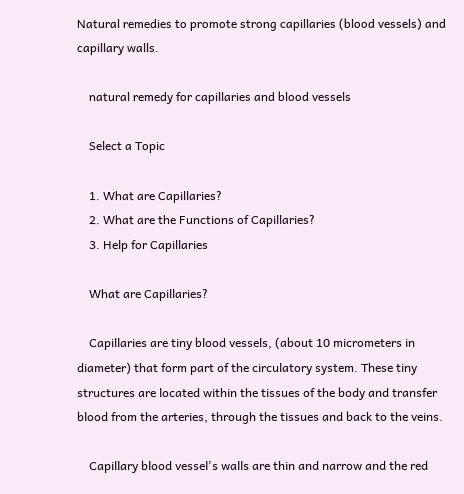Natural remedies to promote strong capillaries (blood vessels) and capillary walls.

    natural remedy for capillaries and blood vessels

    Select a Topic

    1. What are Capillaries?
    2. What are the Functions of Capillaries?
    3. Help for Capillaries

    What are Capillaries?

    Capillaries are tiny blood vessels, (about 10 micrometers in diameter) that form part of the circulatory system. These tiny structures are located within the tissues of the body and transfer blood from the arteries, through the tissues and back to the veins.

    Capillary blood vessel's walls are thin and narrow and the red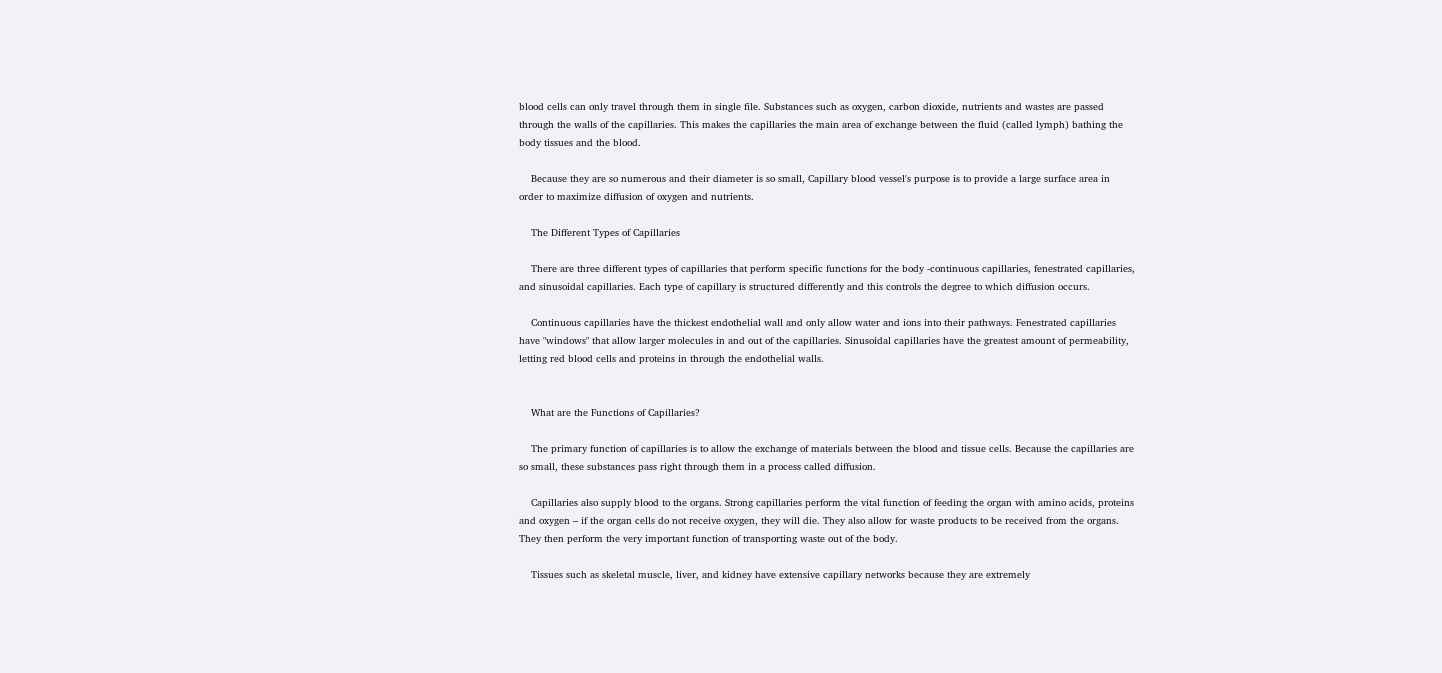blood cells can only travel through them in single file. Substances such as oxygen, carbon dioxide, nutrients and wastes are passed through the walls of the capillaries. This makes the capillaries the main area of exchange between the fluid (called lymph) bathing the body tissues and the blood.

    Because they are so numerous and their diameter is so small, Capillary blood vessel's purpose is to provide a large surface area in order to maximize diffusion of oxygen and nutrients.

    The Different Types of Capillaries

    There are three different types of capillaries that perform specific functions for the body -continuous capillaries, fenestrated capillaries, and sinusoidal capillaries. Each type of capillary is structured differently and this controls the degree to which diffusion occurs.

    Continuous capillaries have the thickest endothelial wall and only allow water and ions into their pathways. Fenestrated capillaries have "windows" that allow larger molecules in and out of the capillaries. Sinusoidal capillaries have the greatest amount of permeability, letting red blood cells and proteins in through the endothelial walls.


    What are the Functions of Capillaries?

    The primary function of capillaries is to allow the exchange of materials between the blood and tissue cells. Because the capillaries are so small, these substances pass right through them in a process called diffusion.

    Capillaries also supply blood to the organs. Strong capillaries perform the vital function of feeding the organ with amino acids, proteins and oxygen – if the organ cells do not receive oxygen, they will die. They also allow for waste products to be received from the organs. They then perform the very important function of transporting waste out of the body.

    Tissues such as skeletal muscle, liver, and kidney have extensive capillary networks because they are extremely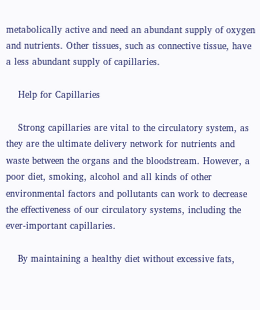metabolically active and need an abundant supply of oxygen and nutrients. Other tissues, such as connective tissue, have a less abundant supply of capillaries.

    Help for Capillaries

    Strong capillaries are vital to the circulatory system, as they are the ultimate delivery network for nutrients and waste between the organs and the bloodstream. However, a poor diet, smoking, alcohol and all kinds of other environmental factors and pollutants can work to decrease the effectiveness of our circulatory systems, including the ever-important capillaries.

    By maintaining a healthy diet without excessive fats,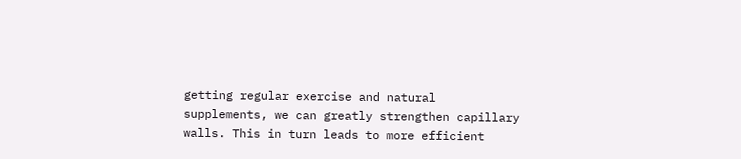getting regular exercise and natural supplements, we can greatly strengthen capillary walls. This in turn leads to more efficient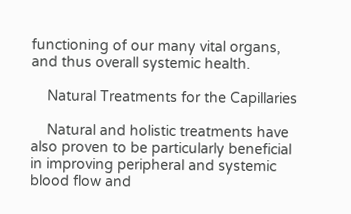functioning of our many vital organs, and thus overall systemic health.

    Natural Treatments for the Capillaries

    Natural and holistic treatments have also proven to be particularly beneficial in improving peripheral and systemic blood flow and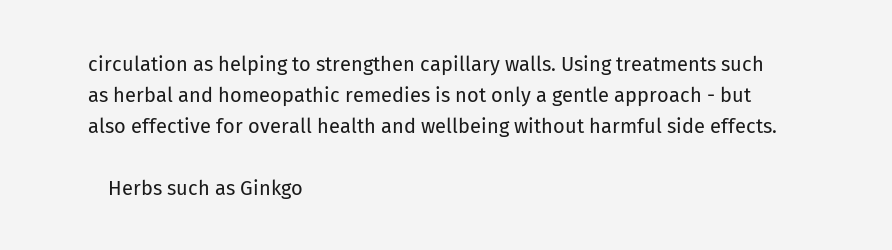circulation as helping to strengthen capillary walls. Using treatments such as herbal and homeopathic remedies is not only a gentle approach - but also effective for overall health and wellbeing without harmful side effects.

    Herbs such as Ginkgo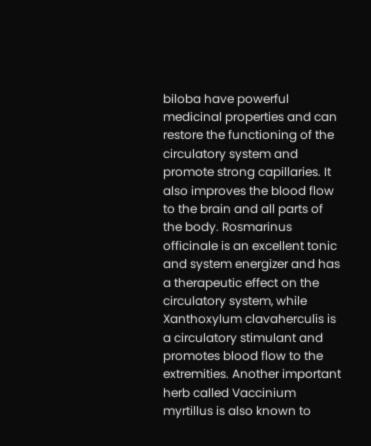biloba have powerful medicinal properties and can restore the functioning of the circulatory system and promote strong capillaries. It also improves the blood flow to the brain and all parts of the body. Rosmarinus officinale is an excellent tonic and system energizer and has a therapeutic effect on the circulatory system, while Xanthoxylum clavaherculis is a circulatory stimulant and promotes blood flow to the extremities. Another important herb called Vaccinium myrtillus is also known to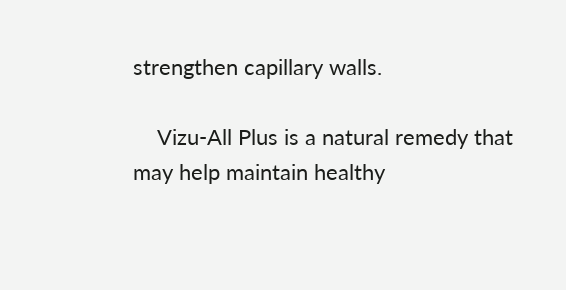strengthen capillary walls.

    Vizu-All Plus is a natural remedy that may help maintain healthy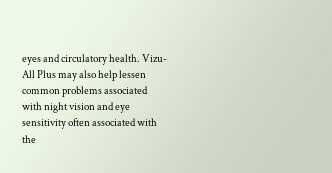eyes and circulatory health. Vizu-All Plus may also help lessen common problems associated with night vision and eye sensitivity often associated with the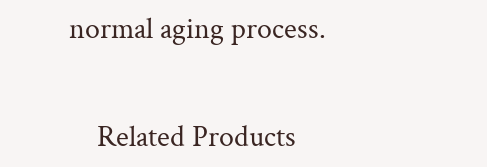normal aging process.


    Related Products